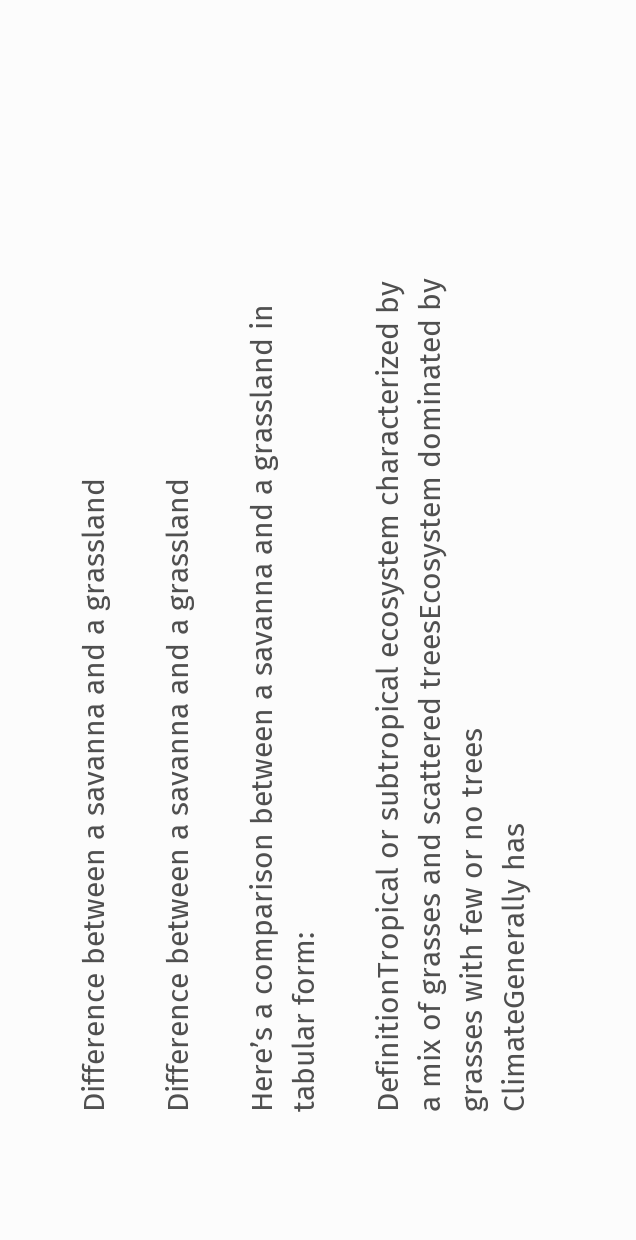Difference between a savanna and a grassland

Difference between a savanna and a grassland

Here’s a comparison between a savanna and a grassland in tabular form:

DefinitionTropical or subtropical ecosystem characterized by a mix of grasses and scattered treesEcosystem dominated by grasses with few or no trees
ClimateGenerally has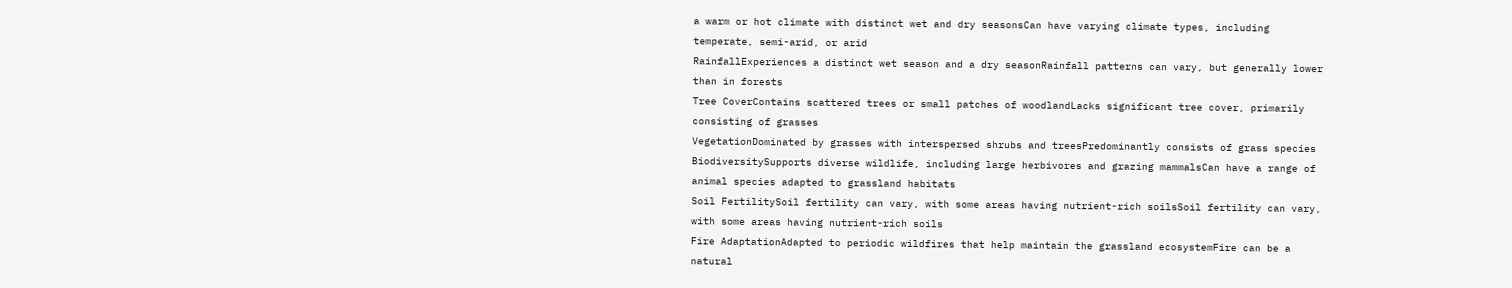a warm or hot climate with distinct wet and dry seasonsCan have varying climate types, including temperate, semi-arid, or arid
RainfallExperiences a distinct wet season and a dry seasonRainfall patterns can vary, but generally lower than in forests
Tree CoverContains scattered trees or small patches of woodlandLacks significant tree cover, primarily consisting of grasses
VegetationDominated by grasses with interspersed shrubs and treesPredominantly consists of grass species
BiodiversitySupports diverse wildlife, including large herbivores and grazing mammalsCan have a range of animal species adapted to grassland habitats
Soil FertilitySoil fertility can vary, with some areas having nutrient-rich soilsSoil fertility can vary, with some areas having nutrient-rich soils
Fire AdaptationAdapted to periodic wildfires that help maintain the grassland ecosystemFire can be a natural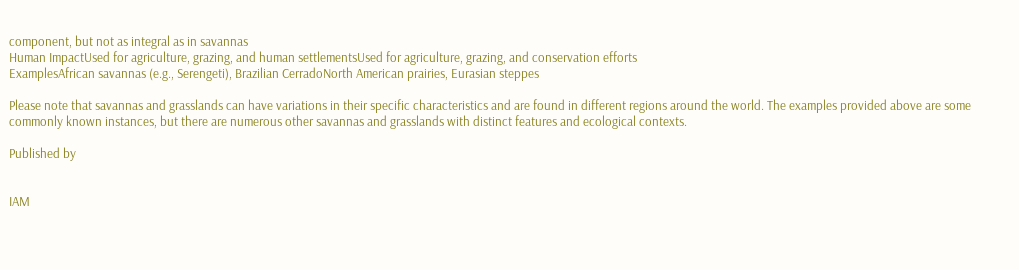component, but not as integral as in savannas
Human ImpactUsed for agriculture, grazing, and human settlementsUsed for agriculture, grazing, and conservation efforts
ExamplesAfrican savannas (e.g., Serengeti), Brazilian CerradoNorth American prairies, Eurasian steppes

Please note that savannas and grasslands can have variations in their specific characteristics and are found in different regions around the world. The examples provided above are some commonly known instances, but there are numerous other savannas and grasslands with distinct features and ecological contexts.

Published by


IAM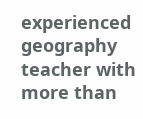experienced geography teacher with more than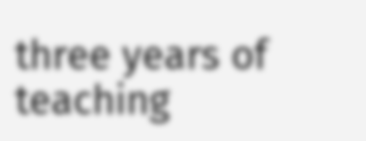three years of teaching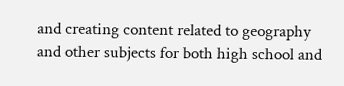and creating content related to geography and other subjects for both high school and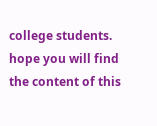college students. hope you will find the content of this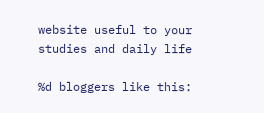website useful to your studies and daily life

%d bloggers like this: